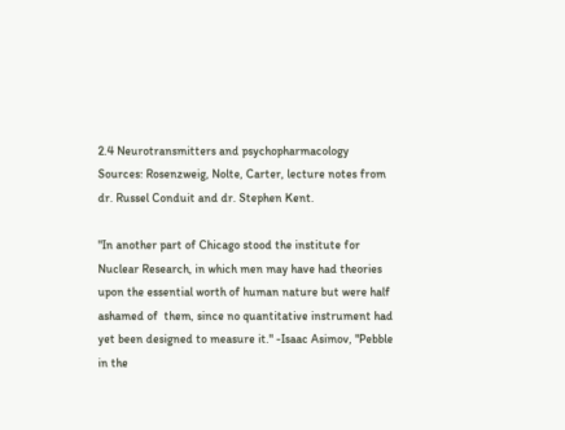2.4 Neurotransmitters and psychopharmacology
Sources: Rosenzweig, Nolte, Carter, lecture notes from dr. Russel Conduit and dr. Stephen Kent.

"In another part of Chicago stood the institute for Nuclear Research, in which men may have had theories upon the essential worth of human nature but were half ashamed of  them, since no quantitative instrument had yet been designed to measure it." -Isaac Asimov, "Pebble in the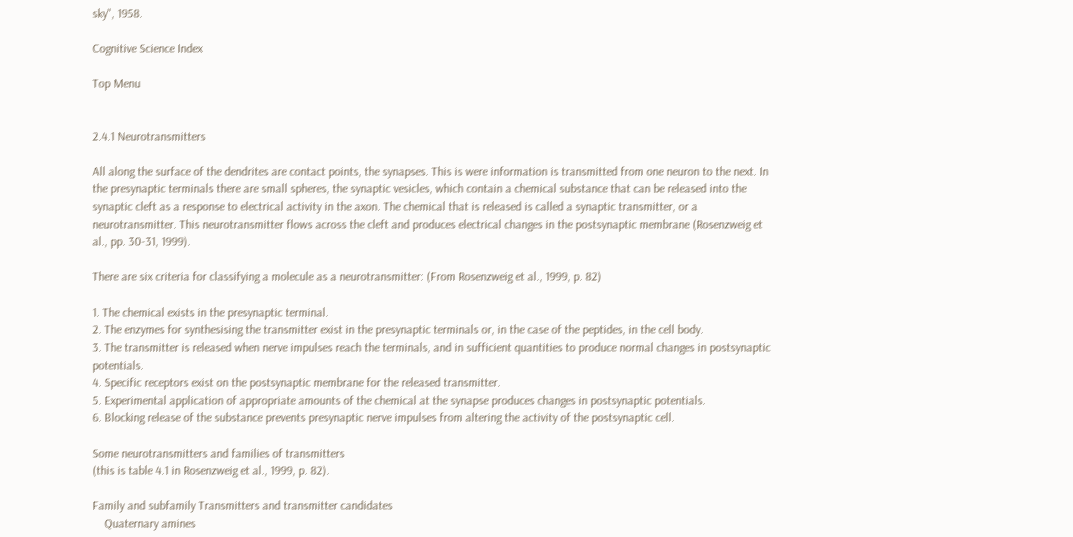sky", 1958.

Cognitive Science Index

Top Menu


2.4.1 Neurotransmitters

All along the surface of the dendrites are contact points, the synapses. This is were information is transmitted from one neuron to the next. In the presynaptic terminals there are small spheres, the synaptic vesicles, which contain a chemical substance that can be released into the synaptic cleft as a response to electrical activity in the axon. The chemical that is released is called a synaptic transmitter, or a neurotransmitter. This neurotransmitter flows across the cleft and produces electrical changes in the postsynaptic membrane (Rosenzweig et al., pp. 30-31, 1999).

There are six criteria for classifying a molecule as a neurotransmitter: (From Rosenzweig et al., 1999, p. 82)

1. The chemical exists in the presynaptic terminal.
2. The enzymes for synthesising the transmitter exist in the presynaptic terminals or, in the case of the peptides, in the cell body.
3. The transmitter is released when nerve impulses reach the terminals, and in sufficient quantities to produce normal changes in postsynaptic potentials.
4. Specific receptors exist on the postsynaptic membrane for the released transmitter.
5. Experimental application of appropriate amounts of the chemical at the synapse produces changes in postsynaptic potentials.
6. Blocking release of the substance prevents presynaptic nerve impulses from altering the activity of the postsynaptic cell.

Some neurotransmitters and families of transmitters
(this is table 4.1 in Rosenzweig et al., 1999, p. 82).

Family and subfamily Transmitters and transmitter candidates
    Quaternary amines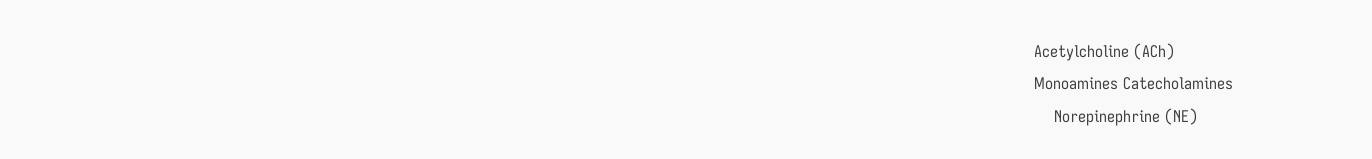Acetylcholine (ACh)
Monoamines Catecholamines
    Norepinephrine (NE)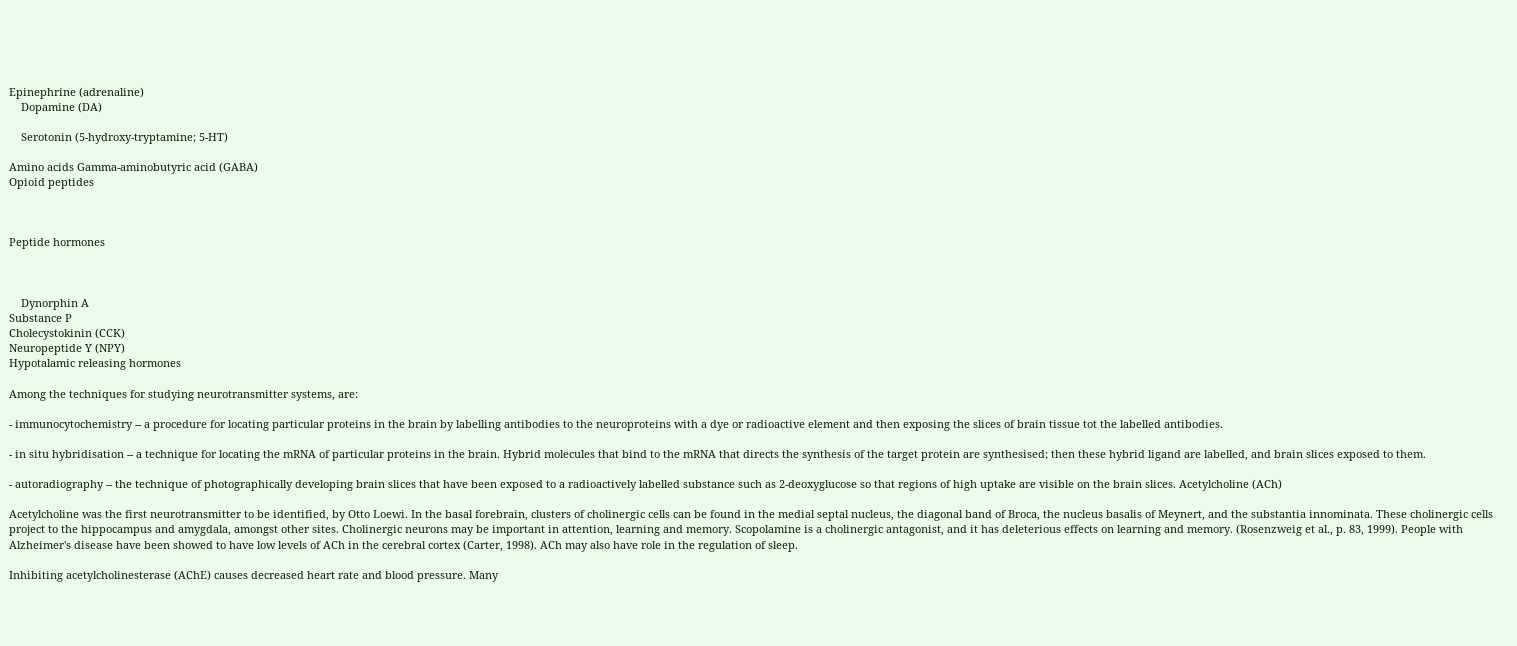Epinephrine (adrenaline)
    Dopamine (DA)

    Serotonin (5-hydroxy-tryptamine; 5-HT)

Amino acids Gamma-aminobutyric acid (GABA)
Opioid peptides



Peptide hormones



    Dynorphin A
Substance P
Cholecystokinin (CCK)
Neuropeptide Y (NPY)
Hypotalamic releasing hormones

Among the techniques for studying neurotransmitter systems, are:

- immunocytochemistry -- a procedure for locating particular proteins in the brain by labelling antibodies to the neuroproteins with a dye or radioactive element and then exposing the slices of brain tissue tot the labelled antibodies.

- in situ hybridisation -- a technique for locating the mRNA of particular proteins in the brain. Hybrid molecules that bind to the mRNA that directs the synthesis of the target protein are synthesised; then these hybrid ligand are labelled, and brain slices exposed to them.

- autoradiography -- the technique of photographically developing brain slices that have been exposed to a radioactively labelled substance such as 2-deoxyglucose so that regions of high uptake are visible on the brain slices. Acetylcholine (ACh)

Acetylcholine was the first neurotransmitter to be identified, by Otto Loewi. In the basal forebrain, clusters of cholinergic cells can be found in the medial septal nucleus, the diagonal band of Broca, the nucleus basalis of Meynert, and the substantia innominata. These cholinergic cells project to the hippocampus and amygdala, amongst other sites. Cholinergic neurons may be important in attention, learning and memory. Scopolamine is a cholinergic antagonist, and it has deleterious effects on learning and memory. (Rosenzweig et al., p. 83, 1999). People with Alzheimer's disease have been showed to have low levels of ACh in the cerebral cortex (Carter, 1998). ACh may also have role in the regulation of sleep.

Inhibiting acetylcholinesterase (AChE) causes decreased heart rate and blood pressure. Many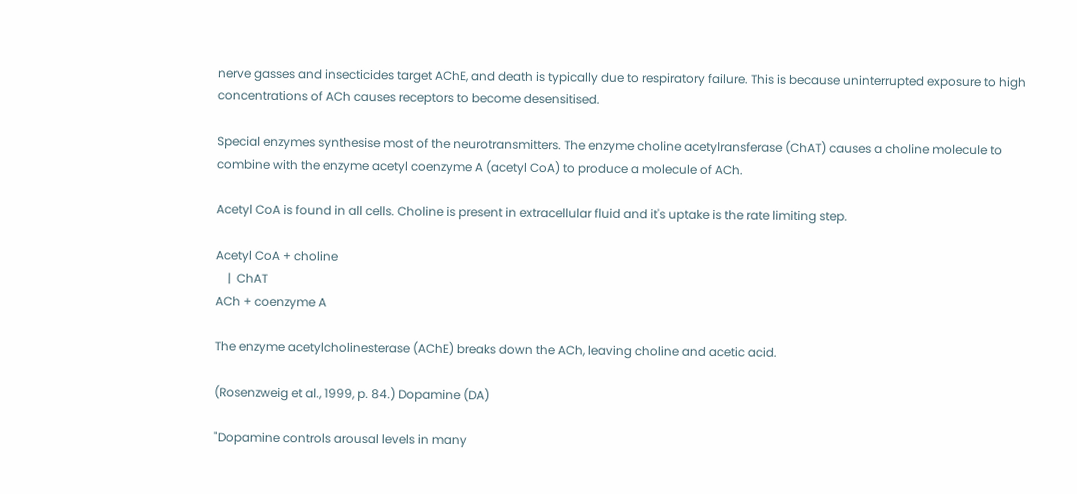nerve gasses and insecticides target AChE, and death is typically due to respiratory failure. This is because uninterrupted exposure to high concentrations of ACh causes receptors to become desensitised.

Special enzymes synthesise most of the neurotransmitters. The enzyme choline acetylransferase (ChAT) causes a choline molecule to combine with the enzyme acetyl coenzyme A (acetyl CoA) to produce a molecule of ACh.

Acetyl CoA is found in all cells. Choline is present in extracellular fluid and it's uptake is the rate limiting step.

Acetyl CoA + choline
    |  ChAT
ACh + coenzyme A

The enzyme acetylcholinesterase (AChE) breaks down the ACh, leaving choline and acetic acid.

(Rosenzweig et al., 1999, p. 84.) Dopamine (DA)

"Dopamine controls arousal levels in many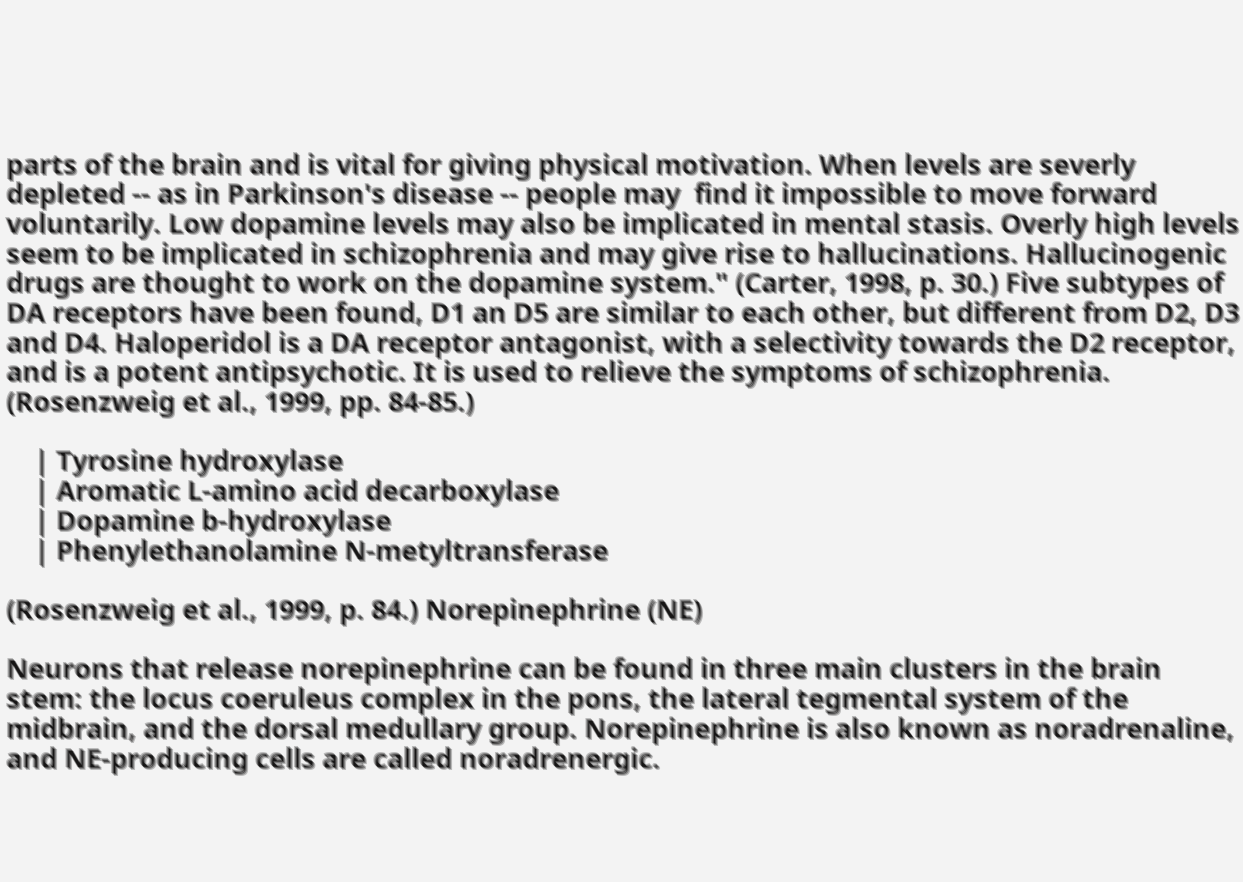parts of the brain and is vital for giving physical motivation. When levels are severly depleted -- as in Parkinson's disease -- people may  find it impossible to move forward voluntarily. Low dopamine levels may also be implicated in mental stasis. Overly high levels seem to be implicated in schizophrenia and may give rise to hallucinations. Hallucinogenic drugs are thought to work on the dopamine system." (Carter, 1998, p. 30.) Five subtypes of DA receptors have been found, D1 an D5 are similar to each other, but different from D2, D3 and D4. Haloperidol is a DA receptor antagonist, with a selectivity towards the D2 receptor, and is a potent antipsychotic. It is used to relieve the symptoms of schizophrenia. (Rosenzweig et al., 1999, pp. 84-85.)

    | Tyrosine hydroxylase
    | Aromatic L-amino acid decarboxylase
    | Dopamine b-hydroxylase
    | Phenylethanolamine N-metyltransferase

(Rosenzweig et al., 1999, p. 84.) Norepinephrine (NE)

Neurons that release norepinephrine can be found in three main clusters in the brain stem: the locus coeruleus complex in the pons, the lateral tegmental system of the midbrain, and the dorsal medullary group. Norepinephrine is also known as noradrenaline, and NE-producing cells are called noradrenergic.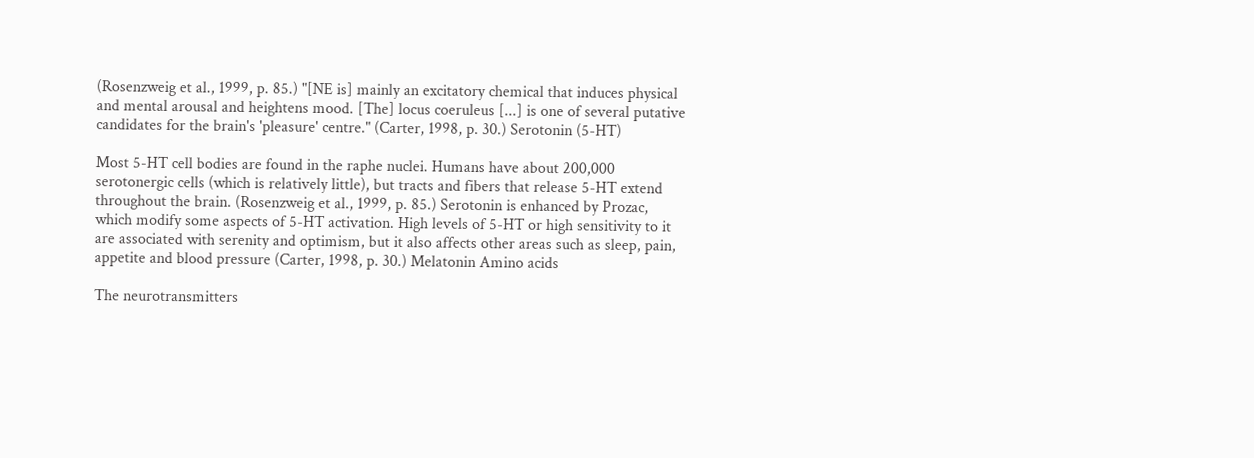(Rosenzweig et al., 1999, p. 85.) "[NE is] mainly an excitatory chemical that induces physical and mental arousal and heightens mood. [The] locus coeruleus [...] is one of several putative candidates for the brain's 'pleasure' centre." (Carter, 1998, p. 30.) Serotonin (5-HT)

Most 5-HT cell bodies are found in the raphe nuclei. Humans have about 200,000 serotonergic cells (which is relatively little), but tracts and fibers that release 5-HT extend throughout the brain. (Rosenzweig et al., 1999, p. 85.) Serotonin is enhanced by Prozac, which modify some aspects of 5-HT activation. High levels of 5-HT or high sensitivity to it are associated with serenity and optimism, but it also affects other areas such as sleep, pain, appetite and blood pressure (Carter, 1998, p. 30.) Melatonin Amino acids

The neurotransmitters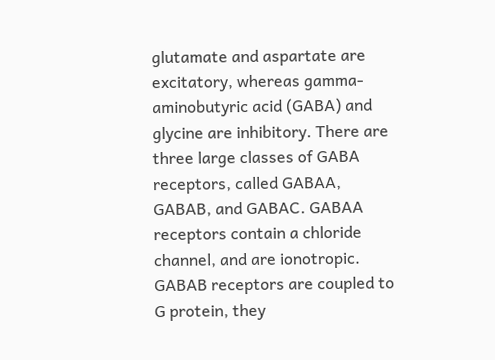glutamate and aspartate are excitatory, whereas gamma-aminobutyric acid (GABA) and glycine are inhibitory. There are three large classes of GABA receptors, called GABAA, GABAB, and GABAC. GABAA receptors contain a chloride channel, and are ionotropic. GABAB receptors are coupled to G protein, they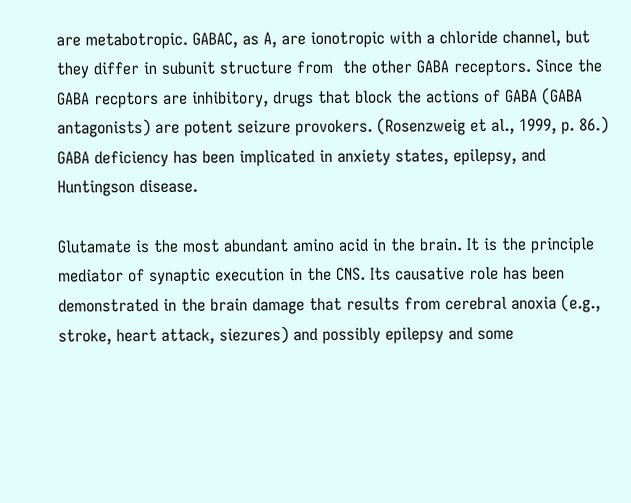are metabotropic. GABAC, as A, are ionotropic with a chloride channel, but they differ in subunit structure from  the other GABA receptors. Since the GABA recptors are inhibitory, drugs that block the actions of GABA (GABA antagonists) are potent seizure provokers. (Rosenzweig et al., 1999, p. 86.) GABA deficiency has been implicated in anxiety states, epilepsy, and Huntingson disease.

Glutamate is the most abundant amino acid in the brain. It is the principle mediator of synaptic execution in the CNS. Its causative role has been demonstrated in the brain damage that results from cerebral anoxia (e.g., stroke, heart attack, siezures) and possibly epilepsy and some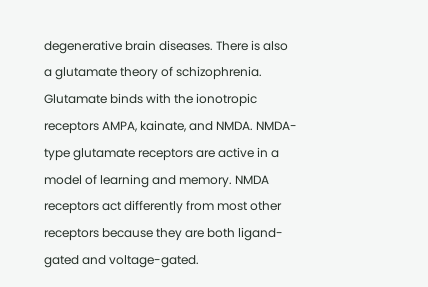degenerative brain diseases. There is also a glutamate theory of schizophrenia. Glutamate binds with the ionotropic receptors AMPA, kainate, and NMDA. NMDA-type glutamate receptors are active in a model of learning and memory. NMDA receptors act differently from most other receptors because they are both ligand-gated and voltage-gated.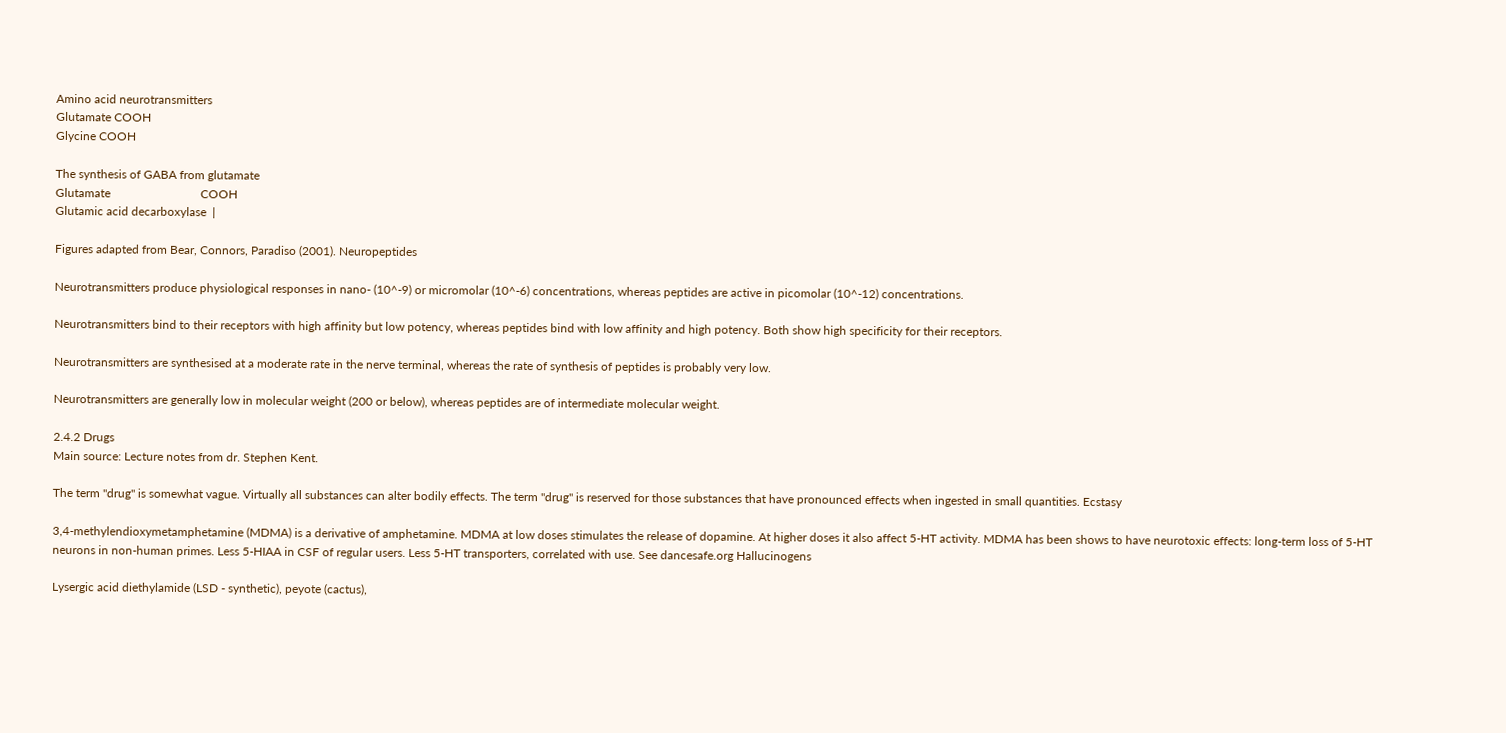Amino acid neurotransmitters
Glutamate COOH
Glycine COOH

The synthesis of GABA from glutamate
Glutamate                              COOH
Glutamic acid decarboxylase  |

Figures adapted from Bear, Connors, Paradiso (2001). Neuropeptides

Neurotransmitters produce physiological responses in nano- (10^-9) or micromolar (10^-6) concentrations, whereas peptides are active in picomolar (10^-12) concentrations.

Neurotransmitters bind to their receptors with high affinity but low potency, whereas peptides bind with low affinity and high potency. Both show high specificity for their receptors.

Neurotransmitters are synthesised at a moderate rate in the nerve terminal, whereas the rate of synthesis of peptides is probably very low.

Neurotransmitters are generally low in molecular weight (200 or below), whereas peptides are of intermediate molecular weight.

2.4.2 Drugs
Main source: Lecture notes from dr. Stephen Kent.

The term "drug" is somewhat vague. Virtually all substances can alter bodily effects. The term "drug" is reserved for those substances that have pronounced effects when ingested in small quantities. Ecstasy

3,4-methylendioxymetamphetamine (MDMA) is a derivative of amphetamine. MDMA at low doses stimulates the release of dopamine. At higher doses it also affect 5-HT activity. MDMA has been shows to have neurotoxic effects: long-term loss of 5-HT neurons in non-human primes. Less 5-HIAA in CSF of regular users. Less 5-HT transporters, correlated with use. See dancesafe.org Hallucinogens

Lysergic acid diethylamide (LSD - synthetic), peyote (cactus),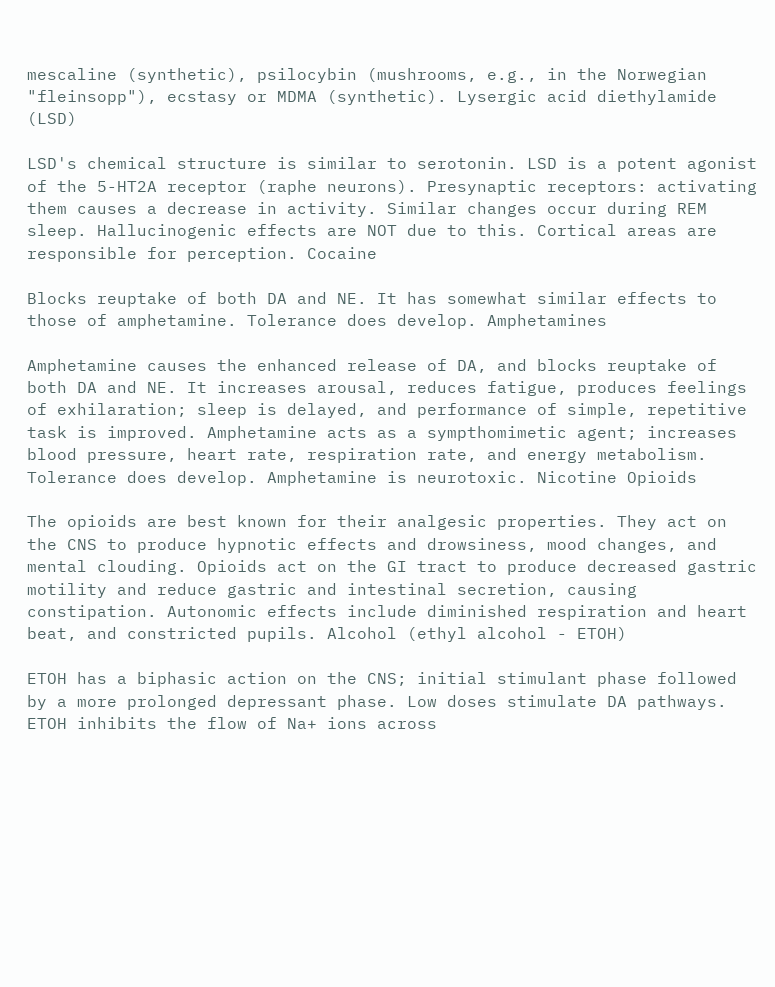mescaline (synthetic), psilocybin (mushrooms, e.g., in the Norwegian "fleinsopp"), ecstasy or MDMA (synthetic). Lysergic acid diethylamide (LSD)

LSD's chemical structure is similar to serotonin. LSD is a potent agonist of the 5-HT2A receptor (raphe neurons). Presynaptic receptors: activating them causes a decrease in activity. Similar changes occur during REM sleep. Hallucinogenic effects are NOT due to this. Cortical areas are responsible for perception. Cocaine

Blocks reuptake of both DA and NE. It has somewhat similar effects to those of amphetamine. Tolerance does develop. Amphetamines

Amphetamine causes the enhanced release of DA, and blocks reuptake of both DA and NE. It increases arousal, reduces fatigue, produces feelings of exhilaration; sleep is delayed, and performance of simple, repetitive task is improved. Amphetamine acts as a sympthomimetic agent; increases blood pressure, heart rate, respiration rate, and energy metabolism. Tolerance does develop. Amphetamine is neurotoxic. Nicotine Opioids

The opioids are best known for their analgesic properties. They act on the CNS to produce hypnotic effects and drowsiness, mood changes, and mental clouding. Opioids act on the GI tract to produce decreased gastric motility and reduce gastric and intestinal secretion, causing constipation. Autonomic effects include diminished respiration and heart beat, and constricted pupils. Alcohol (ethyl alcohol - ETOH)

ETOH has a biphasic action on the CNS; initial stimulant phase followed by a more prolonged depressant phase. Low doses stimulate DA pathways. ETOH inhibits the flow of Na+ ions across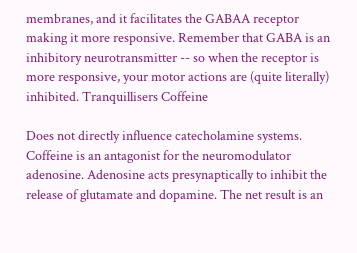membranes, and it facilitates the GABAA receptor making it more responsive. Remember that GABA is an inhibitory neurotransmitter -- so when the receptor is more responsive, your motor actions are (quite literally) inhibited. Tranquillisers Coffeine

Does not directly influence catecholamine systems. Coffeine is an antagonist for the neuromodulator adenosine. Adenosine acts presynaptically to inhibit the release of glutamate and dopamine. The net result is an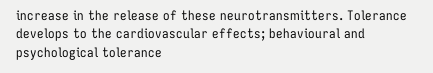increase in the release of these neurotransmitters. Tolerance develops to the cardiovascular effects; behavioural and psychological tolerance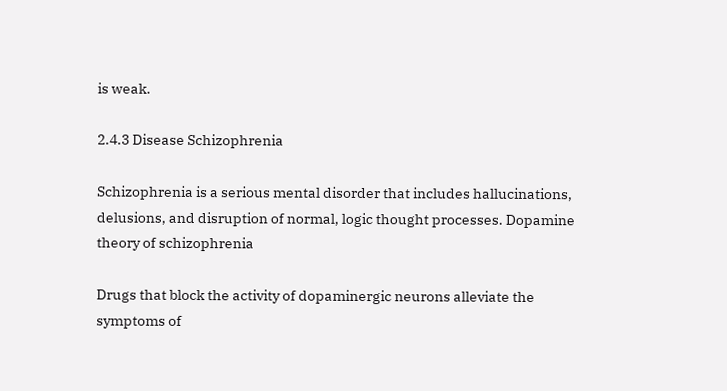is weak.

2.4.3 Disease Schizophrenia

Schizophrenia is a serious mental disorder that includes hallucinations, delusions, and disruption of normal, logic thought processes. Dopamine theory of schizophrenia

Drugs that block the activity of dopaminergic neurons alleviate the symptoms of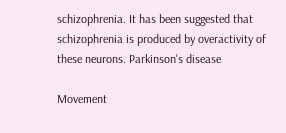schizophrenia. It has been suggested that schizophrenia is produced by overactivity of these neurons. Parkinson's disease

Movement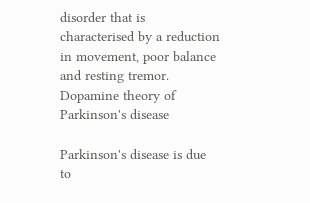disorder that is characterised by a reduction in movement, poor balance and resting tremor. Dopamine theory of Parkinson's disease

Parkinson's disease is due to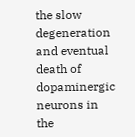the slow degeneration and eventual death of dopaminergic neurons in the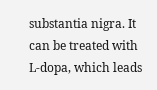substantia nigra. It can be treated with L-dopa, which leads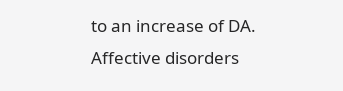to an increase of DA. Affective disorders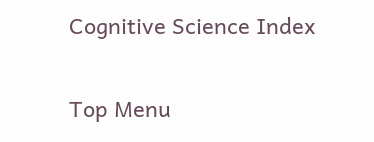Cognitive Science Index

Top Menu